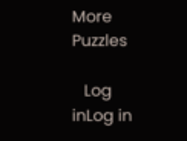More Puzzles

   Log inLog in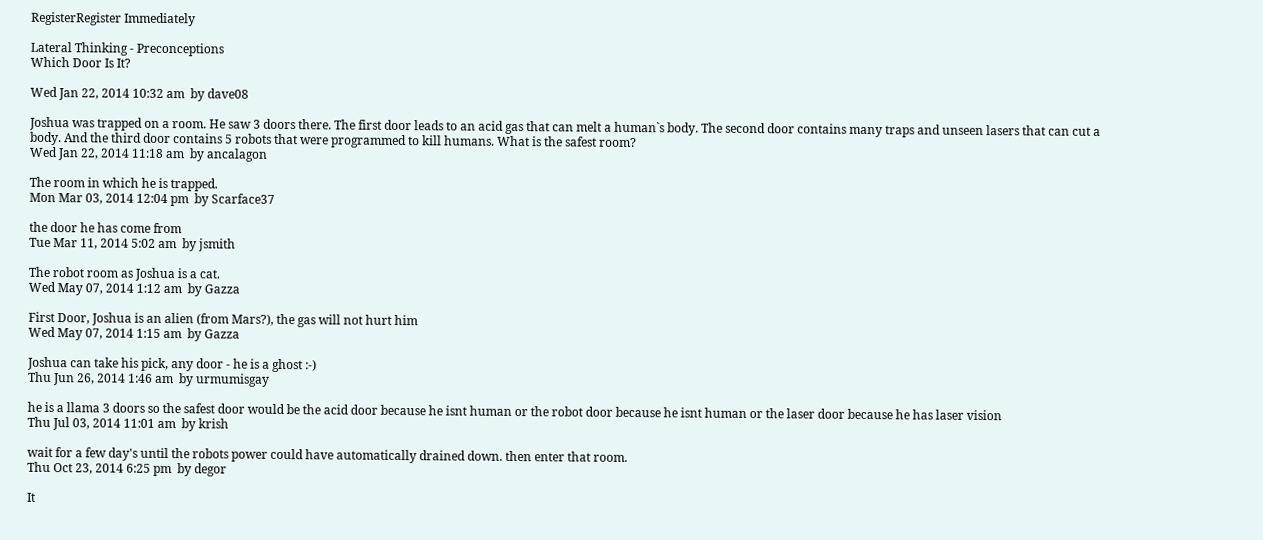RegisterRegister Immediately

Lateral Thinking - Preconceptions
Which Door Is It?

Wed Jan 22, 2014 10:32 am  by dave08

Joshua was trapped on a room. He saw 3 doors there. The first door leads to an acid gas that can melt a human`s body. The second door contains many traps and unseen lasers that can cut a body. And the third door contains 5 robots that were programmed to kill humans. What is the safest room?
Wed Jan 22, 2014 11:18 am  by ancalagon

The room in which he is trapped.
Mon Mar 03, 2014 12:04 pm  by Scarface37

the door he has come from
Tue Mar 11, 2014 5:02 am  by jsmith

The robot room as Joshua is a cat.
Wed May 07, 2014 1:12 am  by Gazza

First Door, Joshua is an alien (from Mars?), the gas will not hurt him
Wed May 07, 2014 1:15 am  by Gazza

Joshua can take his pick, any door - he is a ghost :-)
Thu Jun 26, 2014 1:46 am  by urmumisgay

he is a llama 3 doors so the safest door would be the acid door because he isnt human or the robot door because he isnt human or the laser door because he has laser vision
Thu Jul 03, 2014 11:01 am  by krish

wait for a few day's until the robots power could have automatically drained down. then enter that room.
Thu Oct 23, 2014 6:25 pm  by degor

It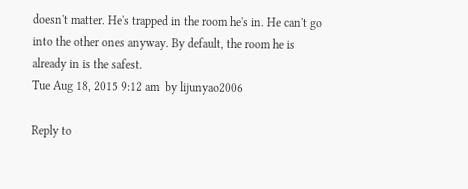doesn't matter. He's trapped in the room he's in. He can't go into the other ones anyway. By default, the room he is already in is the safest.
Tue Aug 18, 2015 9:12 am  by lijunyao2006

Reply to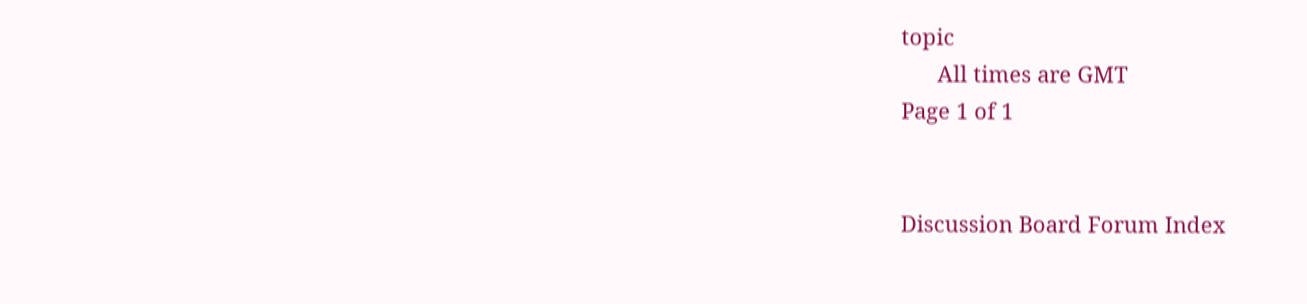topic
      All times are GMT
Page 1 of 1


Discussion Board Forum Index